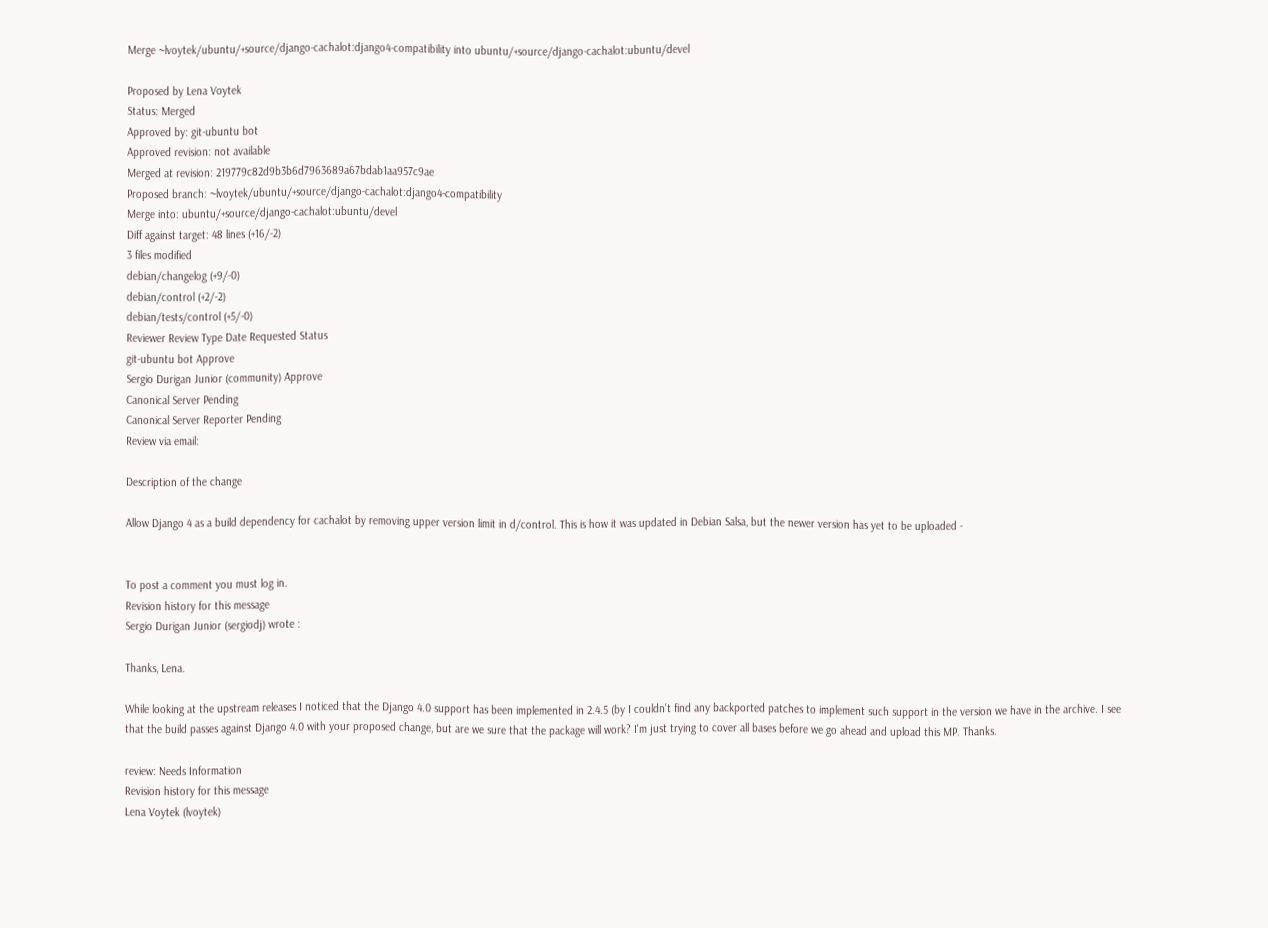Merge ~lvoytek/ubuntu/+source/django-cachalot:django4-compatibility into ubuntu/+source/django-cachalot:ubuntu/devel

Proposed by Lena Voytek
Status: Merged
Approved by: git-ubuntu bot
Approved revision: not available
Merged at revision: 219779c82d9b3b6d7963689a67bdab1aa957c9ae
Proposed branch: ~lvoytek/ubuntu/+source/django-cachalot:django4-compatibility
Merge into: ubuntu/+source/django-cachalot:ubuntu/devel
Diff against target: 48 lines (+16/-2)
3 files modified
debian/changelog (+9/-0)
debian/control (+2/-2)
debian/tests/control (+5/-0)
Reviewer Review Type Date Requested Status
git-ubuntu bot Approve
Sergio Durigan Junior (community) Approve
Canonical Server Pending
Canonical Server Reporter Pending
Review via email:

Description of the change

Allow Django 4 as a build dependency for cachalot by removing upper version limit in d/control. This is how it was updated in Debian Salsa, but the newer version has yet to be uploaded -


To post a comment you must log in.
Revision history for this message
Sergio Durigan Junior (sergiodj) wrote :

Thanks, Lena.

While looking at the upstream releases I noticed that the Django 4.0 support has been implemented in 2.4.5 (by I couldn't find any backported patches to implement such support in the version we have in the archive. I see that the build passes against Django 4.0 with your proposed change, but are we sure that the package will work? I'm just trying to cover all bases before we go ahead and upload this MP. Thanks.

review: Needs Information
Revision history for this message
Lena Voytek (lvoytek)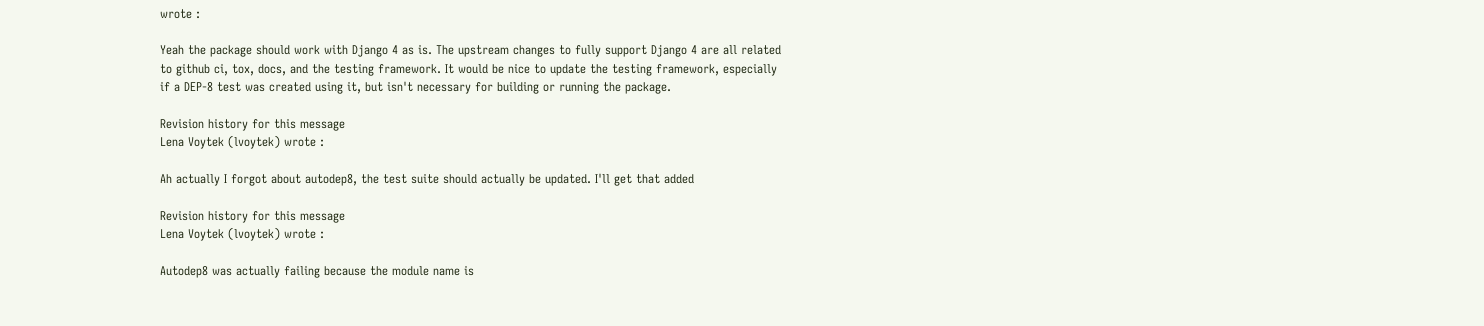wrote :

Yeah the package should work with Django 4 as is. The upstream changes to fully support Django 4 are all related to github ci, tox, docs, and the testing framework. It would be nice to update the testing framework, especially if a DEP-8 test was created using it, but isn't necessary for building or running the package.

Revision history for this message
Lena Voytek (lvoytek) wrote :

Ah actually I forgot about autodep8, the test suite should actually be updated. I'll get that added

Revision history for this message
Lena Voytek (lvoytek) wrote :

Autodep8 was actually failing because the module name is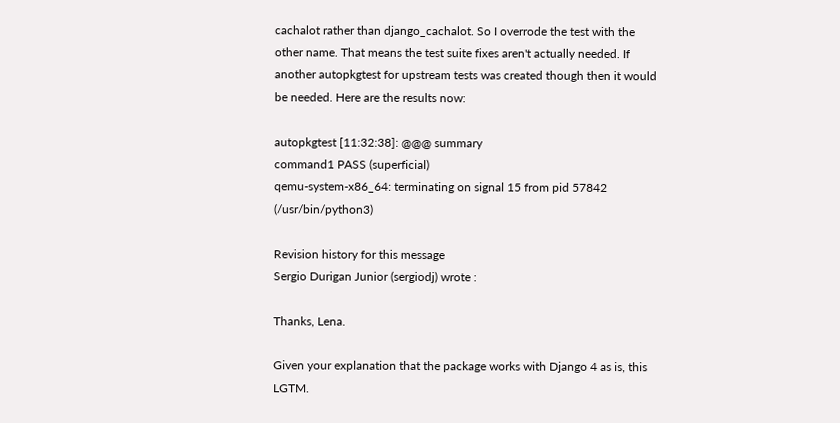cachalot rather than django_cachalot. So I overrode the test with the other name. That means the test suite fixes aren't actually needed. If another autopkgtest for upstream tests was created though then it would be needed. Here are the results now:

autopkgtest [11:32:38]: @@@ summary
command1 PASS (superficial)
qemu-system-x86_64: terminating on signal 15 from pid 57842 (/usr/bin/python3)

Revision history for this message
Sergio Durigan Junior (sergiodj) wrote :

Thanks, Lena.

Given your explanation that the package works with Django 4 as is, this LGTM.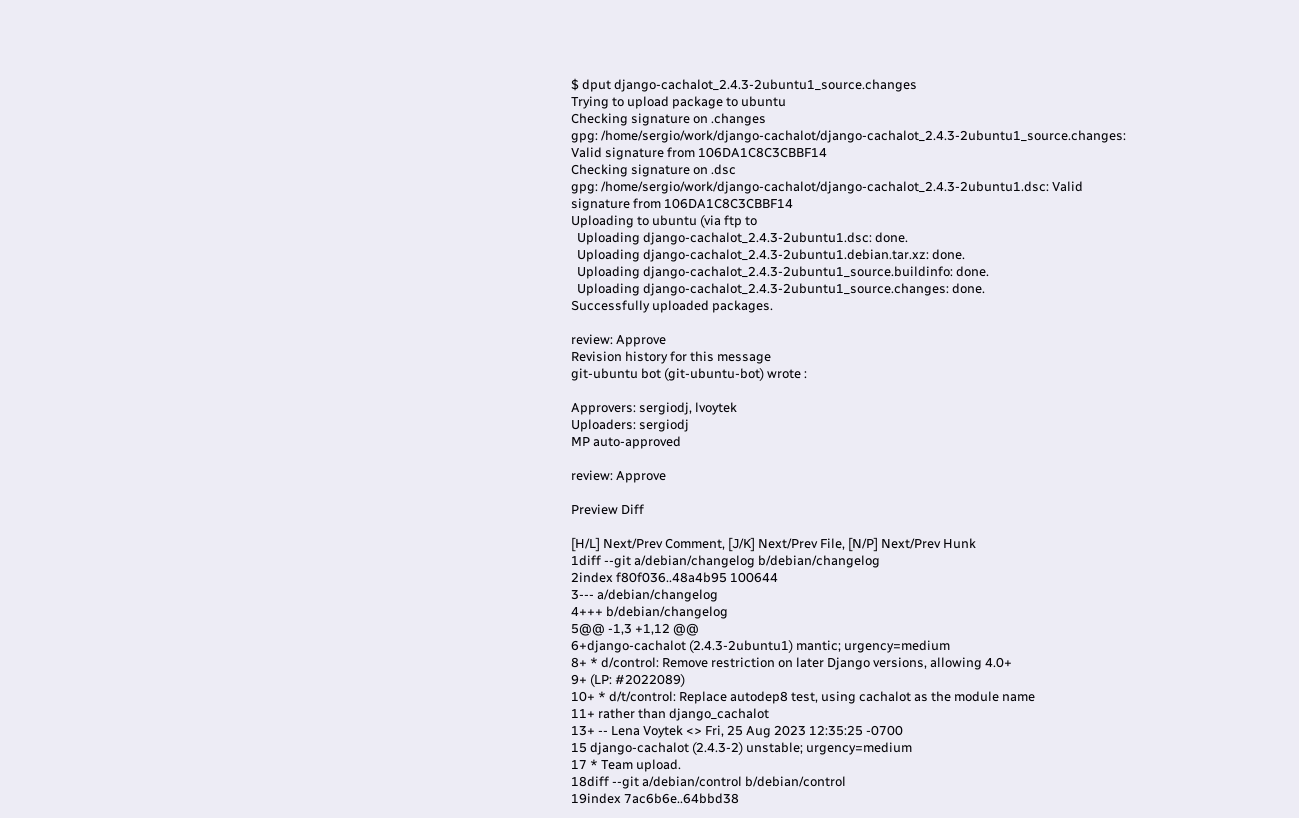$ dput django-cachalot_2.4.3-2ubuntu1_source.changes
Trying to upload package to ubuntu
Checking signature on .changes
gpg: /home/sergio/work/django-cachalot/django-cachalot_2.4.3-2ubuntu1_source.changes: Valid signature from 106DA1C8C3CBBF14
Checking signature on .dsc
gpg: /home/sergio/work/django-cachalot/django-cachalot_2.4.3-2ubuntu1.dsc: Valid signature from 106DA1C8C3CBBF14
Uploading to ubuntu (via ftp to
  Uploading django-cachalot_2.4.3-2ubuntu1.dsc: done.
  Uploading django-cachalot_2.4.3-2ubuntu1.debian.tar.xz: done.
  Uploading django-cachalot_2.4.3-2ubuntu1_source.buildinfo: done.
  Uploading django-cachalot_2.4.3-2ubuntu1_source.changes: done.
Successfully uploaded packages.

review: Approve
Revision history for this message
git-ubuntu bot (git-ubuntu-bot) wrote :

Approvers: sergiodj, lvoytek
Uploaders: sergiodj
MP auto-approved

review: Approve

Preview Diff

[H/L] Next/Prev Comment, [J/K] Next/Prev File, [N/P] Next/Prev Hunk
1diff --git a/debian/changelog b/debian/changelog
2index f80f036..48a4b95 100644
3--- a/debian/changelog
4+++ b/debian/changelog
5@@ -1,3 +1,12 @@
6+django-cachalot (2.4.3-2ubuntu1) mantic; urgency=medium
8+ * d/control: Remove restriction on later Django versions, allowing 4.0+
9+ (LP: #2022089)
10+ * d/t/control: Replace autodep8 test, using cachalot as the module name
11+ rather than django_cachalot
13+ -- Lena Voytek <> Fri, 25 Aug 2023 12:35:25 -0700
15 django-cachalot (2.4.3-2) unstable; urgency=medium
17 * Team upload.
18diff --git a/debian/control b/debian/control
19index 7ac6b6e..64bbd38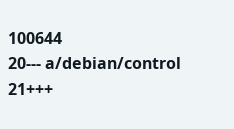100644
20--- a/debian/control
21+++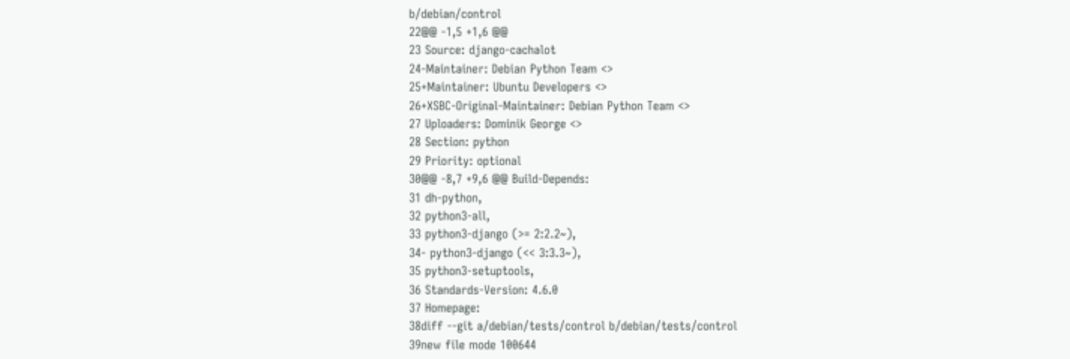b/debian/control
22@@ -1,5 +1,6 @@
23 Source: django-cachalot
24-Maintainer: Debian Python Team <>
25+Maintainer: Ubuntu Developers <>
26+XSBC-Original-Maintainer: Debian Python Team <>
27 Uploaders: Dominik George <>
28 Section: python
29 Priority: optional
30@@ -8,7 +9,6 @@ Build-Depends:
31 dh-python,
32 python3-all,
33 python3-django (>= 2:2.2~),
34- python3-django (<< 3:3.3~),
35 python3-setuptools,
36 Standards-Version: 4.6.0
37 Homepage:
38diff --git a/debian/tests/control b/debian/tests/control
39new file mode 100644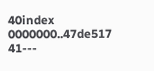40index 0000000..47de517
41---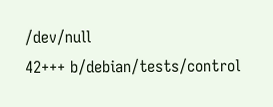/dev/null
42+++ b/debian/tests/control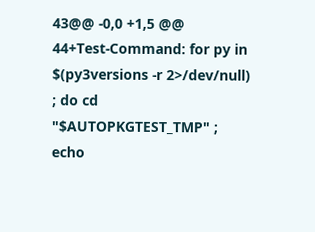43@@ -0,0 +1,5 @@
44+Test-Command: for py in $(py3versions -r 2>/dev/null) ; do cd "$AUTOPKGTEST_TMP" ; echo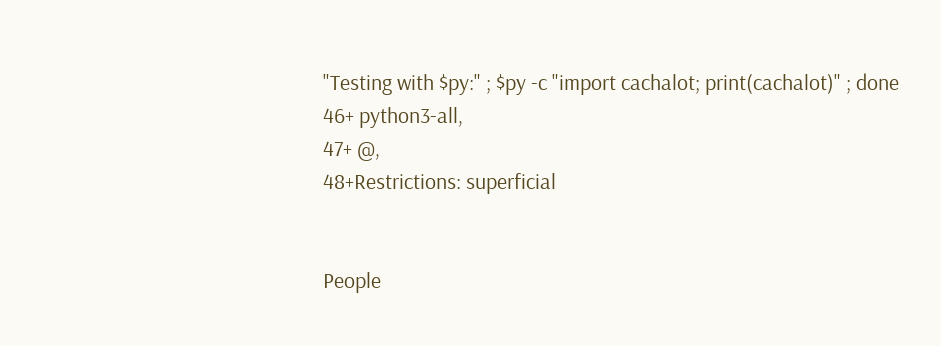"Testing with $py:" ; $py -c "import cachalot; print(cachalot)" ; done
46+ python3-all,
47+ @,
48+Restrictions: superficial


People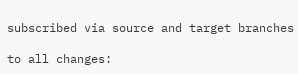subscribed via source and target branches

to all changes: